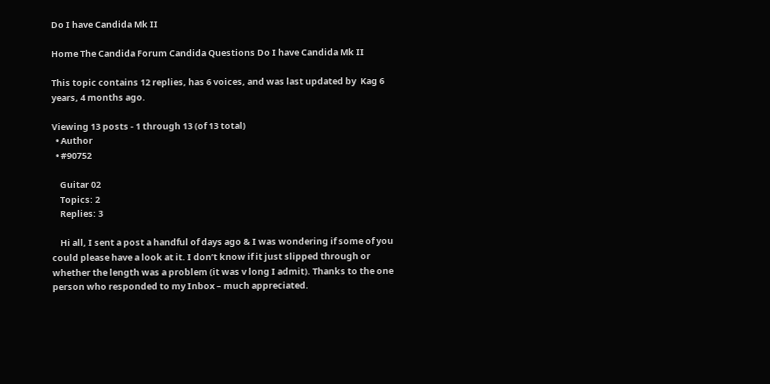Do I have Candida Mk II

Home The Candida Forum Candida Questions Do I have Candida Mk II

This topic contains 12 replies, has 6 voices, and was last updated by  Kag 6 years, 4 months ago.

Viewing 13 posts - 1 through 13 (of 13 total)
  • Author
  • #90752

    Guitar 02
    Topics: 2
    Replies: 3

    Hi all, I sent a post a handful of days ago & I was wondering if some of you could please have a look at it. I don’t know if it just slipped through or whether the length was a problem (it was v long I admit). Thanks to the one person who responded to my Inbox – much appreciated.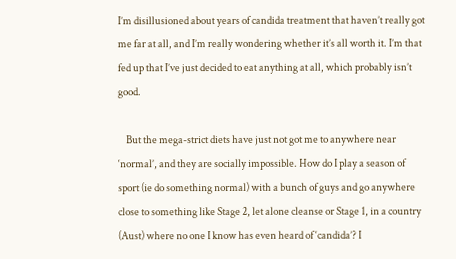I’m disillusioned about years of candida treatment that haven’t really got me far at all, and I’m really wondering whether it’s all worth it. I’m that fed up that I’ve just decided to eat anything at all, which probably isn’t good.

    But the mega-strict diets have just not got me to anywhere near ‘normal’, and they are socially impossible. How do I play a season of sport (ie do something normal) with a bunch of guys and go anywhere close to something like Stage 2, let alone cleanse or Stage 1, in a country (Aust) where no one I know has even heard of ‘candida’? I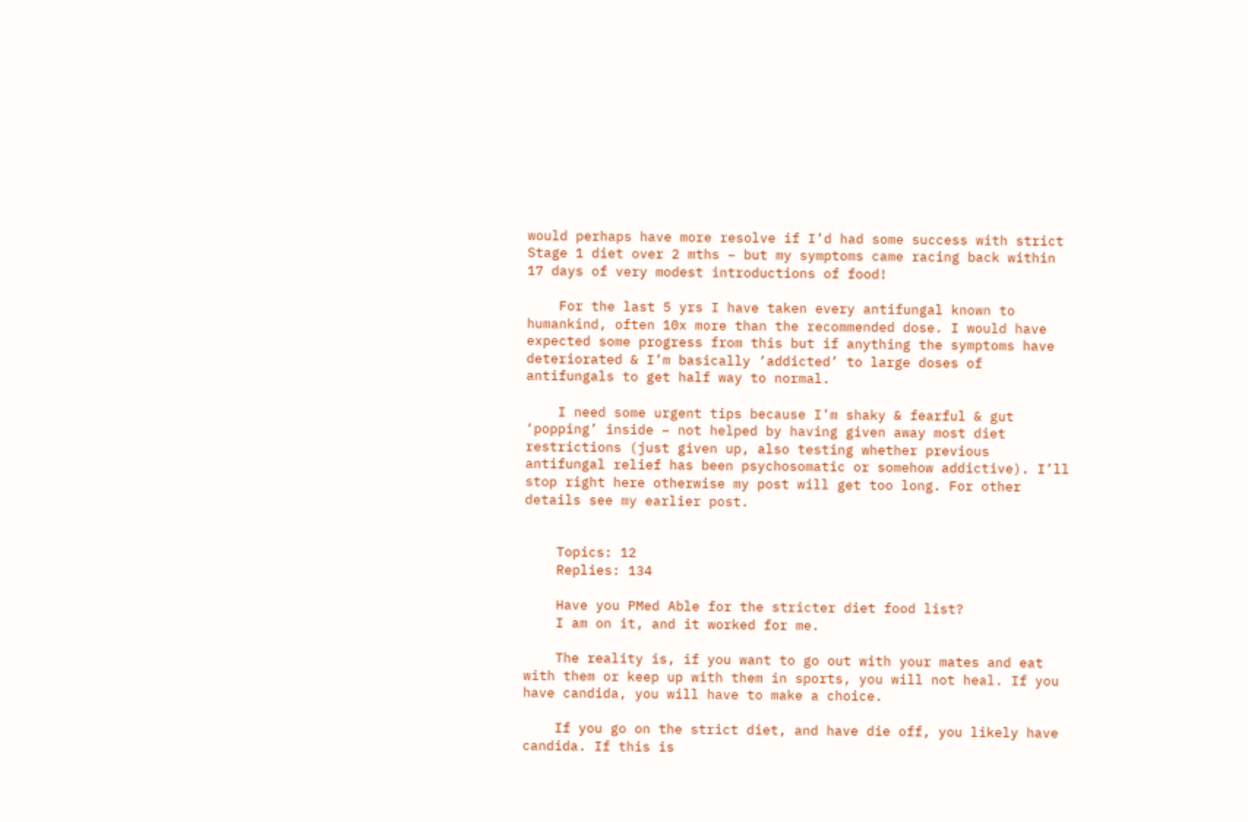would perhaps have more resolve if I’d had some success with strict Stage 1 diet over 2 mths – but my symptoms came racing back within 17 days of very modest introductions of food!

    For the last 5 yrs I have taken every antifungal known to humankind, often 10x more than the recommended dose. I would have expected some progress from this but if anything the symptoms have deteriorated & I’m basically ‘addicted’ to large doses of antifungals to get half way to normal.

    I need some urgent tips because I’m shaky & fearful & gut ‘popping’ inside – not helped by having given away most diet restrictions (just given up, also testing whether previous antifungal relief has been psychosomatic or somehow addictive). I’ll stop right here otherwise my post will get too long. For other details see my earlier post.


    Topics: 12
    Replies: 134

    Have you PMed Able for the stricter diet food list?
    I am on it, and it worked for me.

    The reality is, if you want to go out with your mates and eat with them or keep up with them in sports, you will not heal. If you have candida, you will have to make a choice.

    If you go on the strict diet, and have die off, you likely have candida. If this is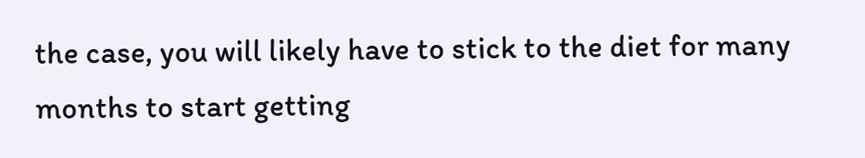the case, you will likely have to stick to the diet for many months to start getting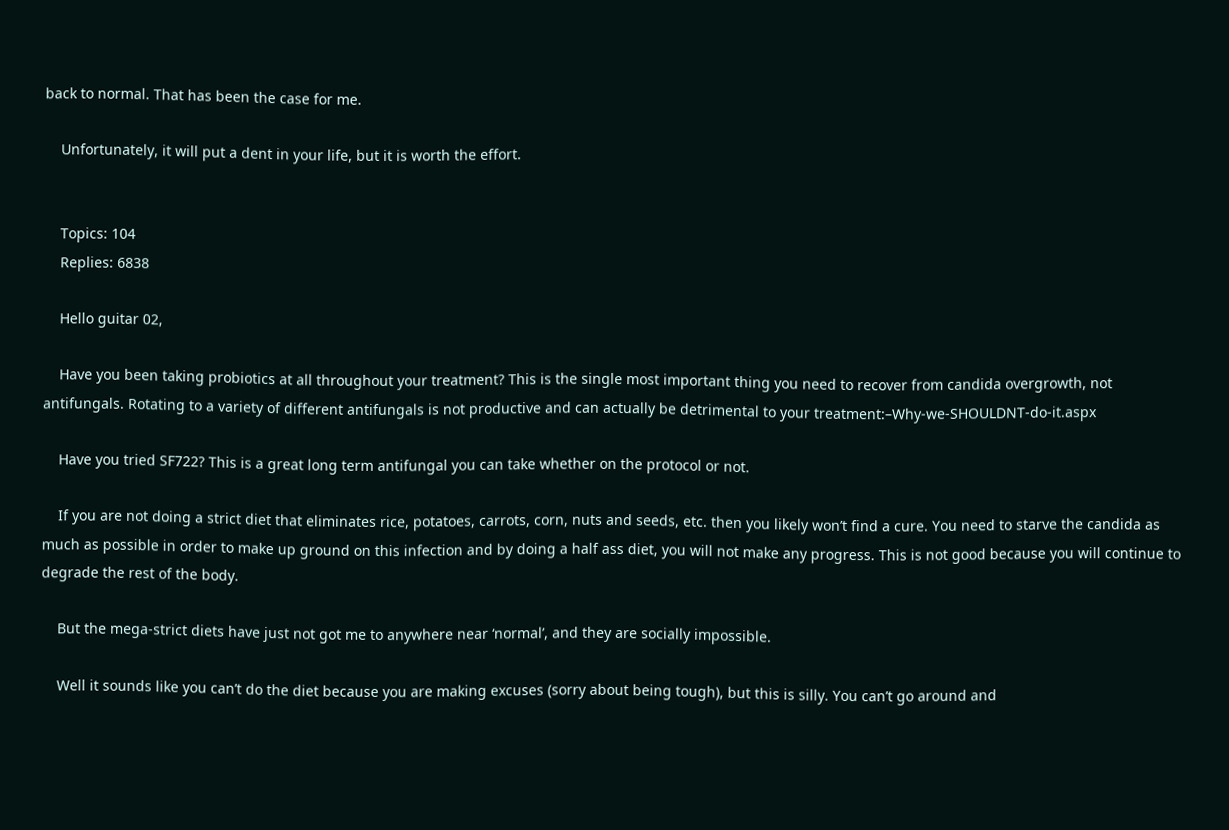back to normal. That has been the case for me.

    Unfortunately, it will put a dent in your life, but it is worth the effort.


    Topics: 104
    Replies: 6838

    Hello guitar 02,

    Have you been taking probiotics at all throughout your treatment? This is the single most important thing you need to recover from candida overgrowth, not antifungals. Rotating to a variety of different antifungals is not productive and can actually be detrimental to your treatment:–Why-we-SHOULDNT-do-it.aspx

    Have you tried SF722? This is a great long term antifungal you can take whether on the protocol or not.

    If you are not doing a strict diet that eliminates rice, potatoes, carrots, corn, nuts and seeds, etc. then you likely won’t find a cure. You need to starve the candida as much as possible in order to make up ground on this infection and by doing a half ass diet, you will not make any progress. This is not good because you will continue to degrade the rest of the body.

    But the mega-strict diets have just not got me to anywhere near ‘normal’, and they are socially impossible.

    Well it sounds like you can’t do the diet because you are making excuses (sorry about being tough), but this is silly. You can’t go around and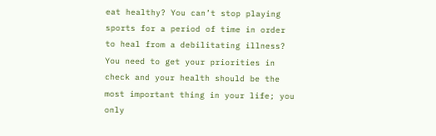eat healthy? You can’t stop playing sports for a period of time in order to heal from a debilitating illness? You need to get your priorities in check and your health should be the most important thing in your life; you only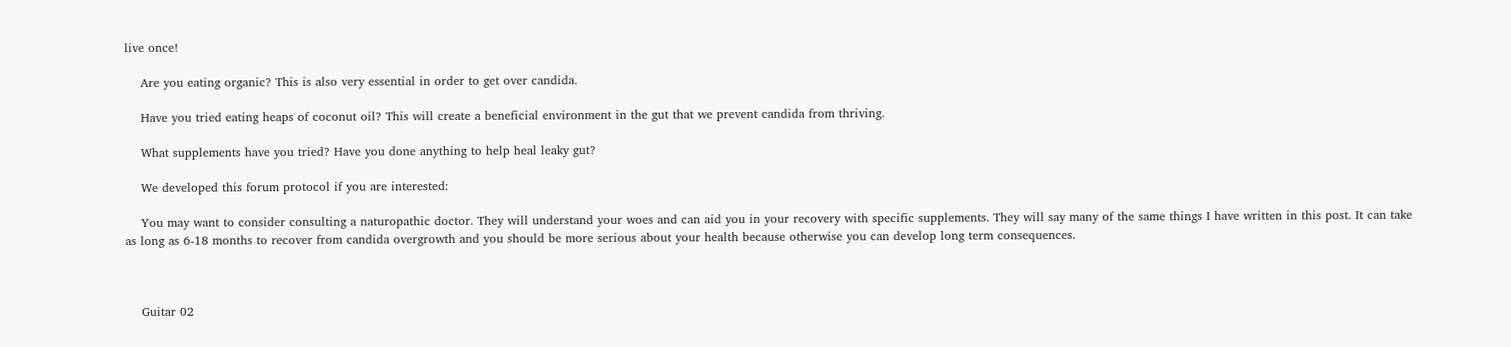live once!

    Are you eating organic? This is also very essential in order to get over candida.

    Have you tried eating heaps of coconut oil? This will create a beneficial environment in the gut that we prevent candida from thriving.

    What supplements have you tried? Have you done anything to help heal leaky gut?

    We developed this forum protocol if you are interested:

    You may want to consider consulting a naturopathic doctor. They will understand your woes and can aid you in your recovery with specific supplements. They will say many of the same things I have written in this post. It can take as long as 6-18 months to recover from candida overgrowth and you should be more serious about your health because otherwise you can develop long term consequences.



    Guitar 02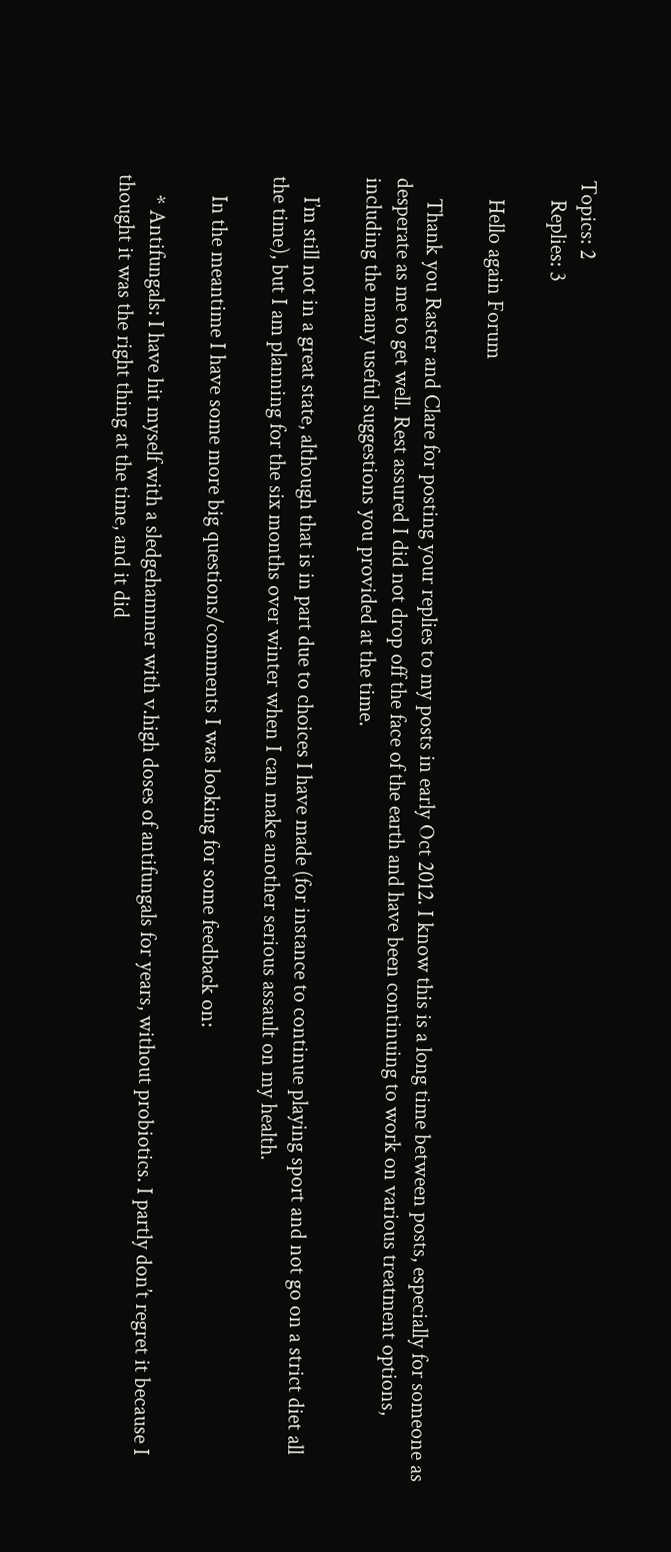Topics: 2
    Replies: 3

    Hello again Forum

    Thank you Raster and Clare for posting your replies to my posts in early Oct 2012. I know this is a long time between posts, especially for someone as desperate as me to get well. Rest assured I did not drop off the face of the earth and have been continuing to work on various treatment options, including the many useful suggestions you provided at the time.

    I’m still not in a great state, although that is in part due to choices I have made (for instance to continue playing sport and not go on a strict diet all the time), but I am planning for the six months over winter when I can make another serious assault on my health.

    In the meantime I have some more big questions/comments I was looking for some feedback on:

    * Antifungals: I have hit myself with a sledgehammer with v.high doses of antifungals for years, without probiotics. I partly don’t regret it because I thought it was the right thing at the time, and it did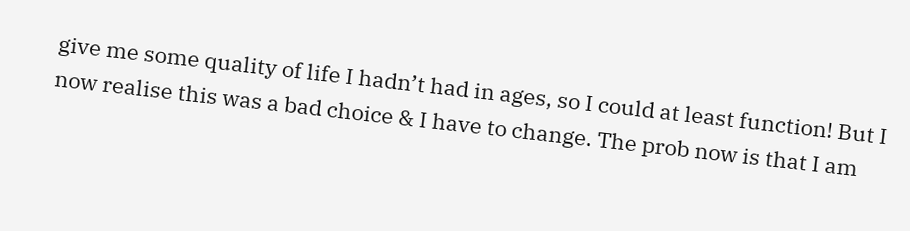give me some quality of life I hadn’t had in ages, so I could at least function! But I now realise this was a bad choice & I have to change. The prob now is that I am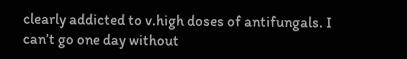clearly addicted to v.high doses of antifungals. I can’t go one day without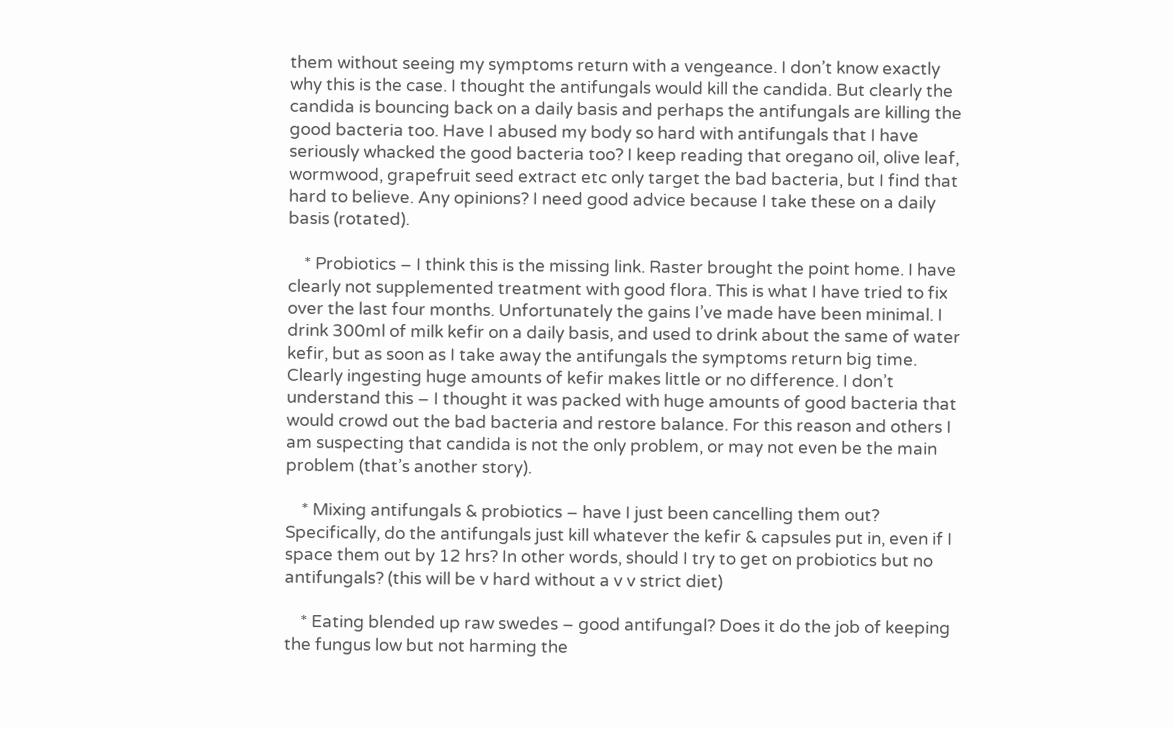them without seeing my symptoms return with a vengeance. I don’t know exactly why this is the case. I thought the antifungals would kill the candida. But clearly the candida is bouncing back on a daily basis and perhaps the antifungals are killing the good bacteria too. Have I abused my body so hard with antifungals that I have seriously whacked the good bacteria too? I keep reading that oregano oil, olive leaf, wormwood, grapefruit seed extract etc only target the bad bacteria, but I find that hard to believe. Any opinions? I need good advice because I take these on a daily basis (rotated).

    * Probiotics – I think this is the missing link. Raster brought the point home. I have clearly not supplemented treatment with good flora. This is what I have tried to fix over the last four months. Unfortunately the gains I’ve made have been minimal. I drink 300ml of milk kefir on a daily basis, and used to drink about the same of water kefir, but as soon as I take away the antifungals the symptoms return big time. Clearly ingesting huge amounts of kefir makes little or no difference. I don’t understand this – I thought it was packed with huge amounts of good bacteria that would crowd out the bad bacteria and restore balance. For this reason and others I am suspecting that candida is not the only problem, or may not even be the main problem (that’s another story).

    * Mixing antifungals & probiotics – have I just been cancelling them out? Specifically, do the antifungals just kill whatever the kefir & capsules put in, even if I space them out by 12 hrs? In other words, should I try to get on probiotics but no antifungals? (this will be v hard without a v v strict diet)

    * Eating blended up raw swedes – good antifungal? Does it do the job of keeping the fungus low but not harming the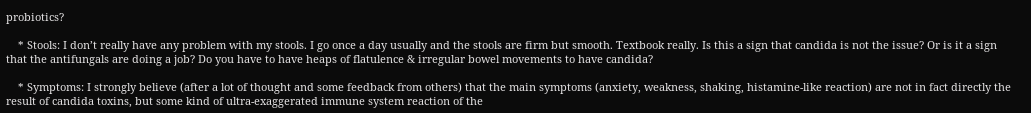probiotics?

    * Stools: I don’t really have any problem with my stools. I go once a day usually and the stools are firm but smooth. Textbook really. Is this a sign that candida is not the issue? Or is it a sign that the antifungals are doing a job? Do you have to have heaps of flatulence & irregular bowel movements to have candida?

    * Symptoms: I strongly believe (after a lot of thought and some feedback from others) that the main symptoms (anxiety, weakness, shaking, histamine-like reaction) are not in fact directly the result of candida toxins, but some kind of ultra-exaggerated immune system reaction of the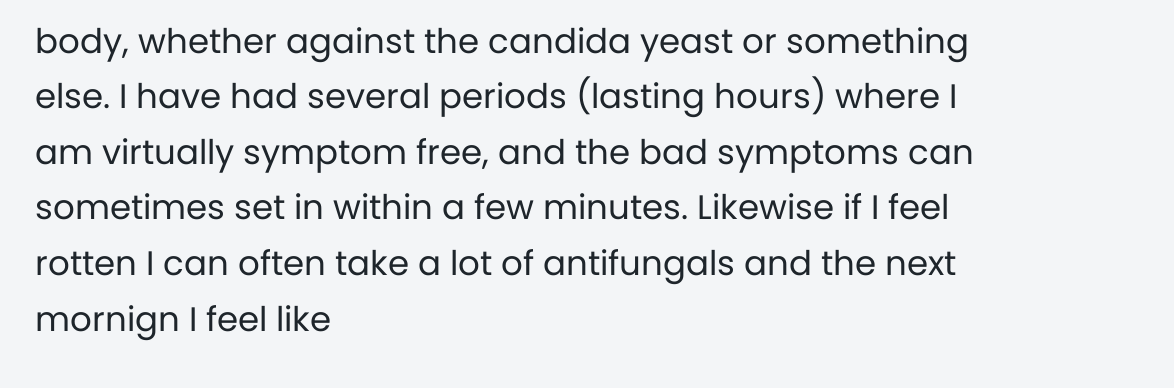body, whether against the candida yeast or something else. I have had several periods (lasting hours) where I am virtually symptom free, and the bad symptoms can sometimes set in within a few minutes. Likewise if I feel rotten I can often take a lot of antifungals and the next mornign I feel like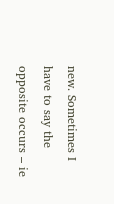new. Sometimes I have to say the opposite occurs – ie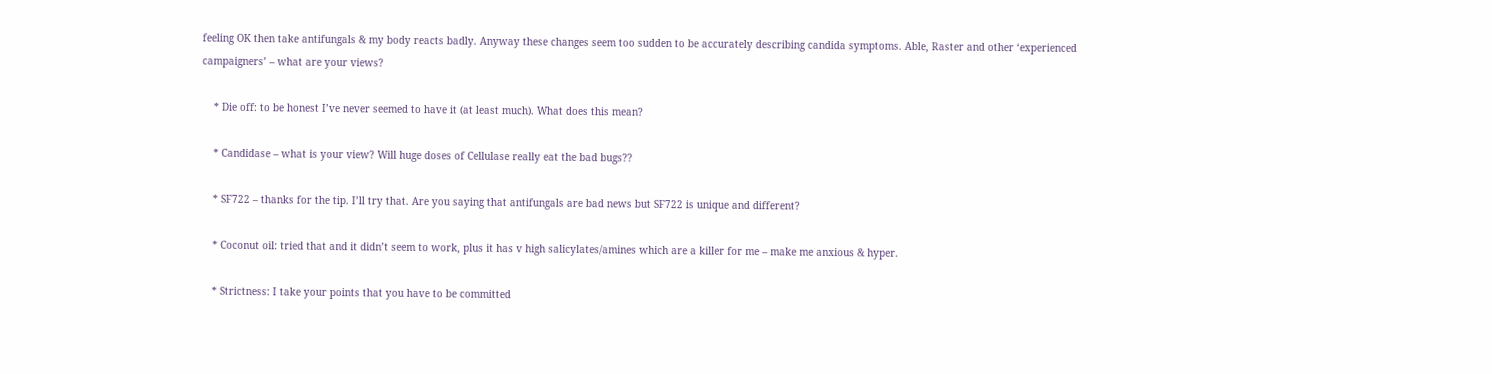feeling OK then take antifungals & my body reacts badly. Anyway these changes seem too sudden to be accurately describing candida symptoms. Able, Raster and other ‘experienced campaigners’ – what are your views?

    * Die off: to be honest I’ve never seemed to have it (at least much). What does this mean?

    * Candidase – what is your view? Will huge doses of Cellulase really eat the bad bugs??

    * SF722 – thanks for the tip. I’ll try that. Are you saying that antifungals are bad news but SF722 is unique and different?

    * Coconut oil: tried that and it didn’t seem to work, plus it has v high salicylates/amines which are a killer for me – make me anxious & hyper.

    * Strictness: I take your points that you have to be committed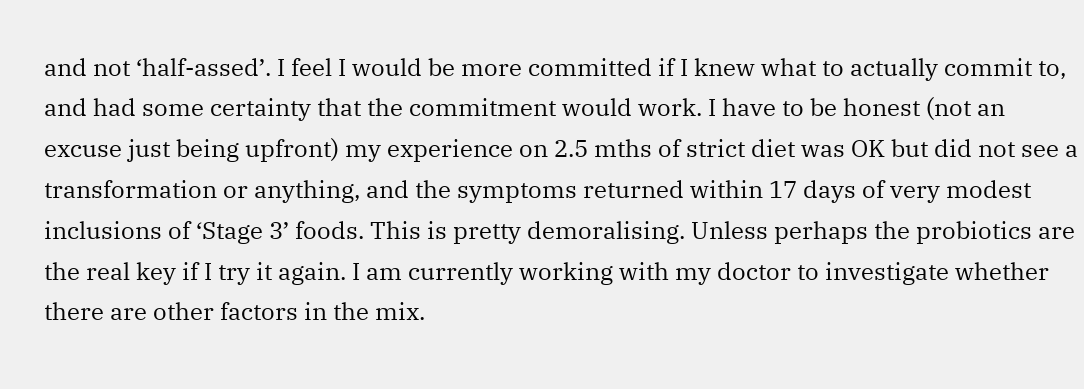and not ‘half-assed’. I feel I would be more committed if I knew what to actually commit to, and had some certainty that the commitment would work. I have to be honest (not an excuse just being upfront) my experience on 2.5 mths of strict diet was OK but did not see a transformation or anything, and the symptoms returned within 17 days of very modest inclusions of ‘Stage 3’ foods. This is pretty demoralising. Unless perhaps the probiotics are the real key if I try it again. I am currently working with my doctor to investigate whether there are other factors in the mix.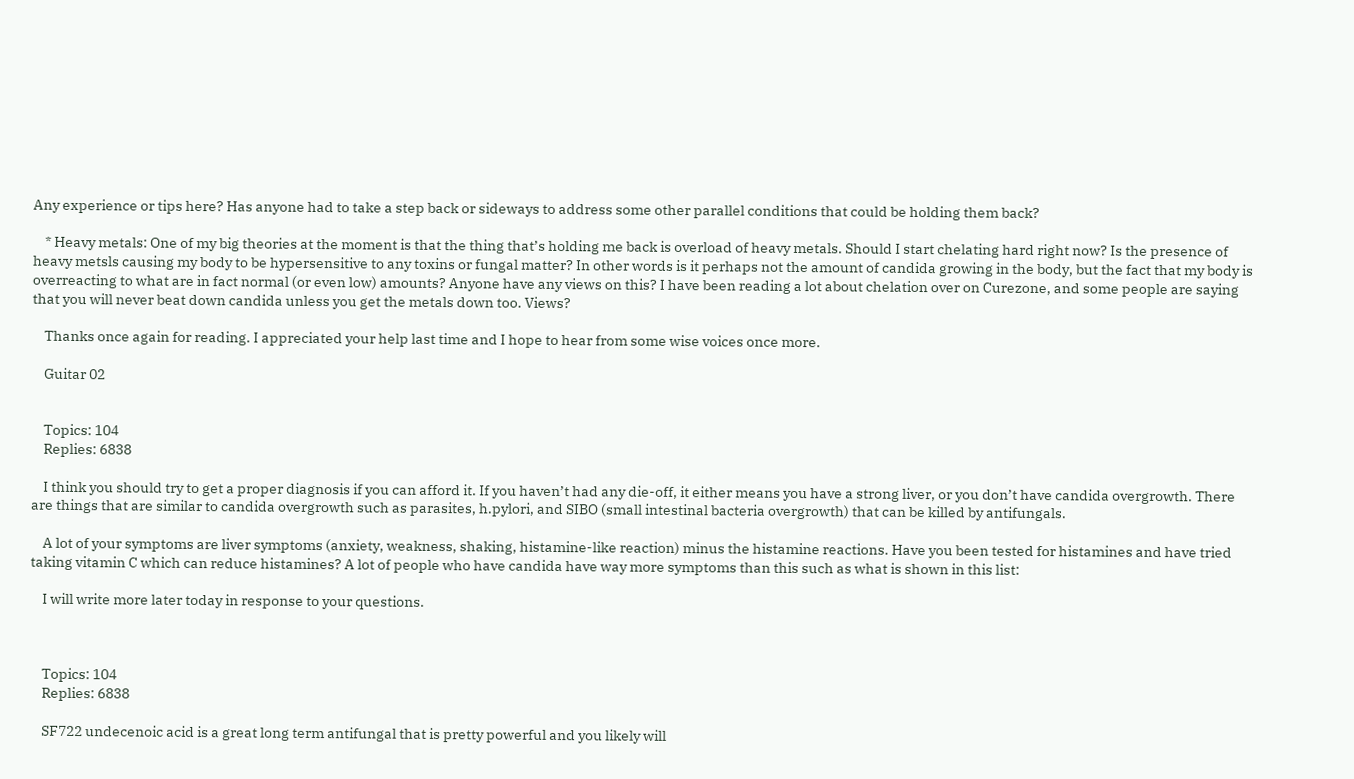Any experience or tips here? Has anyone had to take a step back or sideways to address some other parallel conditions that could be holding them back?

    * Heavy metals: One of my big theories at the moment is that the thing that’s holding me back is overload of heavy metals. Should I start chelating hard right now? Is the presence of heavy metsls causing my body to be hypersensitive to any toxins or fungal matter? In other words is it perhaps not the amount of candida growing in the body, but the fact that my body is overreacting to what are in fact normal (or even low) amounts? Anyone have any views on this? I have been reading a lot about chelation over on Curezone, and some people are saying that you will never beat down candida unless you get the metals down too. Views?

    Thanks once again for reading. I appreciated your help last time and I hope to hear from some wise voices once more.

    Guitar 02


    Topics: 104
    Replies: 6838

    I think you should try to get a proper diagnosis if you can afford it. If you haven’t had any die-off, it either means you have a strong liver, or you don’t have candida overgrowth. There are things that are similar to candida overgrowth such as parasites, h.pylori, and SIBO (small intestinal bacteria overgrowth) that can be killed by antifungals.

    A lot of your symptoms are liver symptoms (anxiety, weakness, shaking, histamine-like reaction) minus the histamine reactions. Have you been tested for histamines and have tried taking vitamin C which can reduce histamines? A lot of people who have candida have way more symptoms than this such as what is shown in this list:

    I will write more later today in response to your questions.



    Topics: 104
    Replies: 6838

    SF722 undecenoic acid is a great long term antifungal that is pretty powerful and you likely will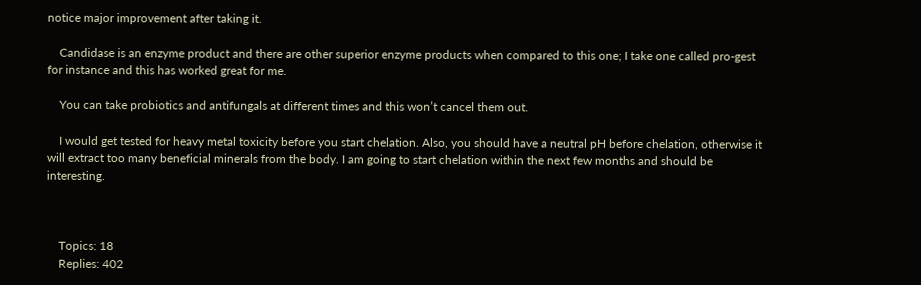notice major improvement after taking it.

    Candidase is an enzyme product and there are other superior enzyme products when compared to this one; I take one called pro-gest for instance and this has worked great for me.

    You can take probiotics and antifungals at different times and this won’t cancel them out.

    I would get tested for heavy metal toxicity before you start chelation. Also, you should have a neutral pH before chelation, otherwise it will extract too many beneficial minerals from the body. I am going to start chelation within the next few months and should be interesting.



    Topics: 18
    Replies: 402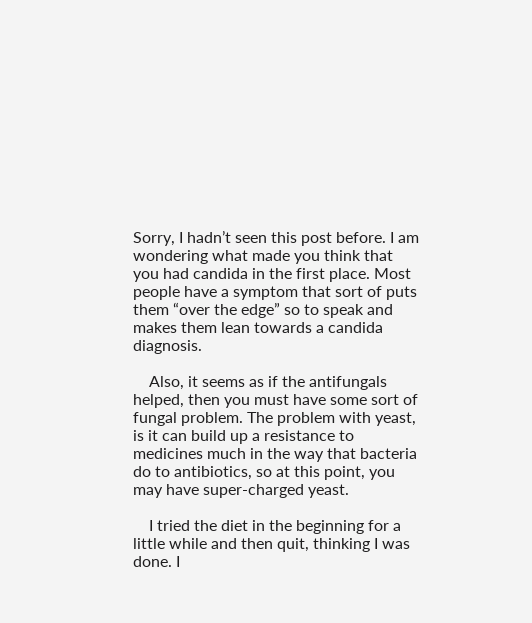Sorry, I hadn’t seen this post before. I am wondering what made you think that you had candida in the first place. Most people have a symptom that sort of puts them “over the edge” so to speak and makes them lean towards a candida diagnosis.

    Also, it seems as if the antifungals helped, then you must have some sort of fungal problem. The problem with yeast, is it can build up a resistance to medicines much in the way that bacteria do to antibiotics, so at this point, you may have super-charged yeast.

    I tried the diet in the beginning for a little while and then quit, thinking I was done. I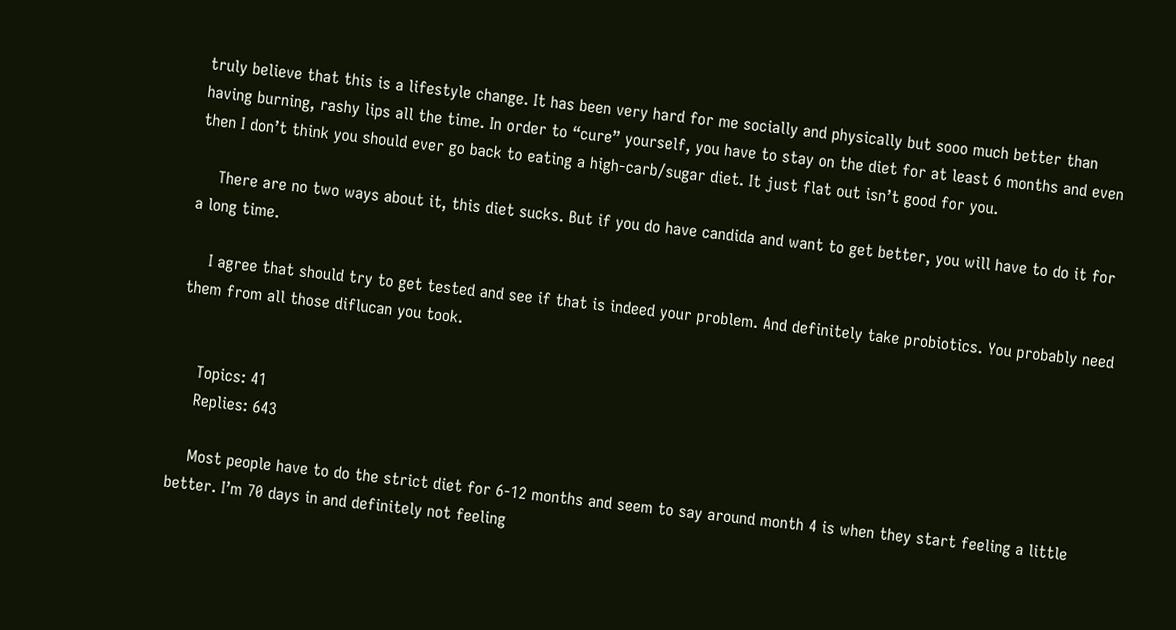truly believe that this is a lifestyle change. It has been very hard for me socially and physically but sooo much better than having burning, rashy lips all the time. In order to “cure” yourself, you have to stay on the diet for at least 6 months and even then I don’t think you should ever go back to eating a high-carb/sugar diet. It just flat out isn’t good for you.

    There are no two ways about it, this diet sucks. But if you do have candida and want to get better, you will have to do it for a long time.

    I agree that should try to get tested and see if that is indeed your problem. And definitely take probiotics. You probably need them from all those diflucan you took.


    Topics: 41
    Replies: 643

    Most people have to do the strict diet for 6-12 months and seem to say around month 4 is when they start feeling a little better. I’m 70 days in and definitely not feeling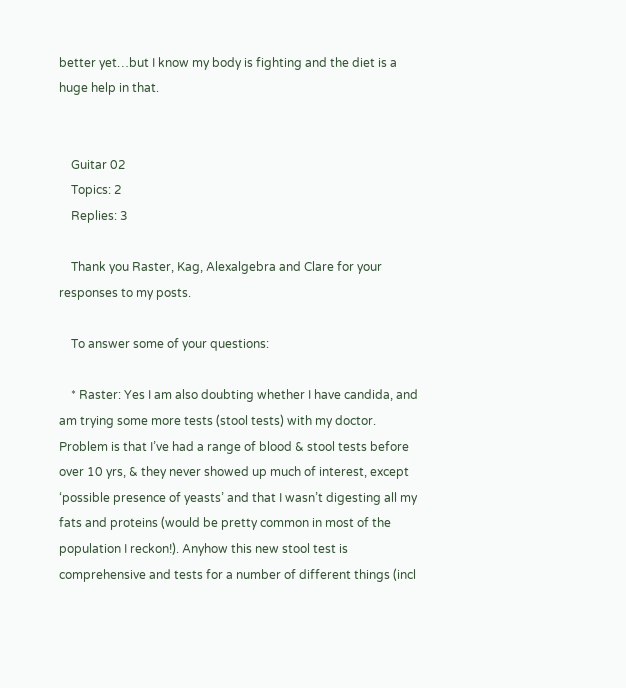better yet…but I know my body is fighting and the diet is a huge help in that.


    Guitar 02
    Topics: 2
    Replies: 3

    Thank you Raster, Kag, Alexalgebra and Clare for your responses to my posts.

    To answer some of your questions:

    * Raster: Yes I am also doubting whether I have candida, and am trying some more tests (stool tests) with my doctor. Problem is that I’ve had a range of blood & stool tests before over 10 yrs, & they never showed up much of interest, except ‘possible presence of yeasts’ and that I wasn’t digesting all my fats and proteins (would be pretty common in most of the population I reckon!). Anyhow this new stool test is comprehensive and tests for a number of different things (incl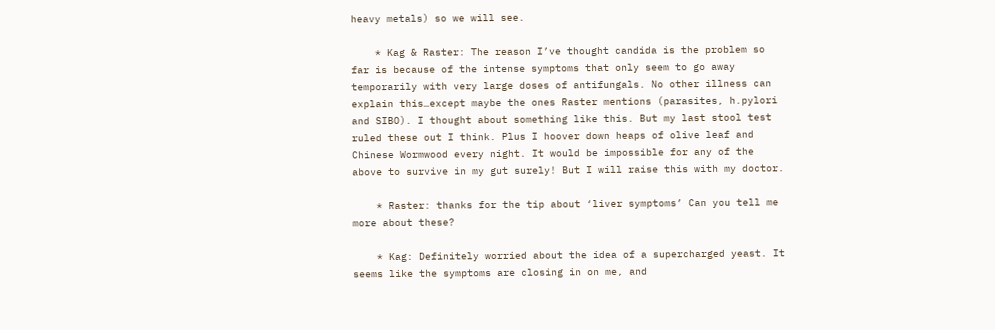heavy metals) so we will see.

    * Kag & Raster: The reason I’ve thought candida is the problem so far is because of the intense symptoms that only seem to go away temporarily with very large doses of antifungals. No other illness can explain this…except maybe the ones Raster mentions (parasites, h.pylori and SIBO). I thought about something like this. But my last stool test ruled these out I think. Plus I hoover down heaps of olive leaf and Chinese Wormwood every night. It would be impossible for any of the above to survive in my gut surely! But I will raise this with my doctor.

    * Raster: thanks for the tip about ‘liver symptoms’ Can you tell me more about these?

    * Kag: Definitely worried about the idea of a supercharged yeast. It seems like the symptoms are closing in on me, and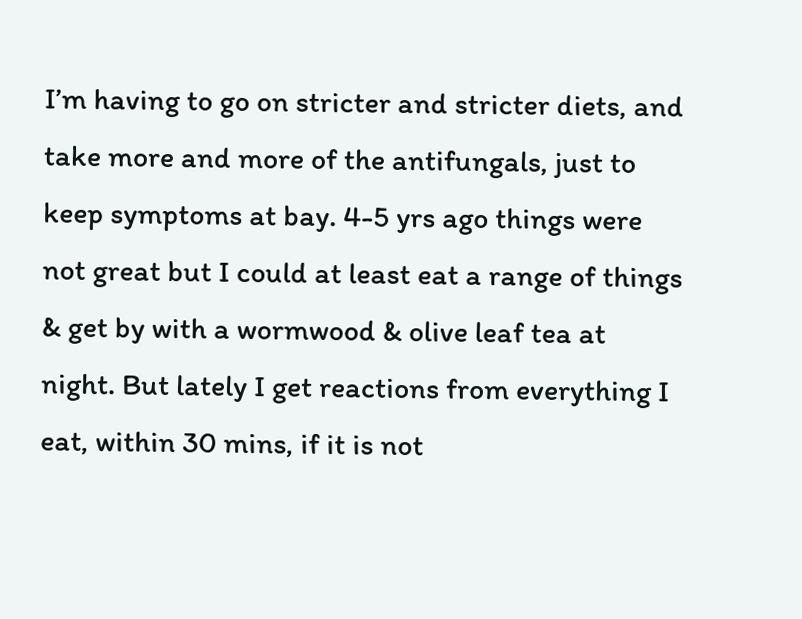I’m having to go on stricter and stricter diets, and take more and more of the antifungals, just to keep symptoms at bay. 4-5 yrs ago things were not great but I could at least eat a range of things & get by with a wormwood & olive leaf tea at night. But lately I get reactions from everything I eat, within 30 mins, if it is not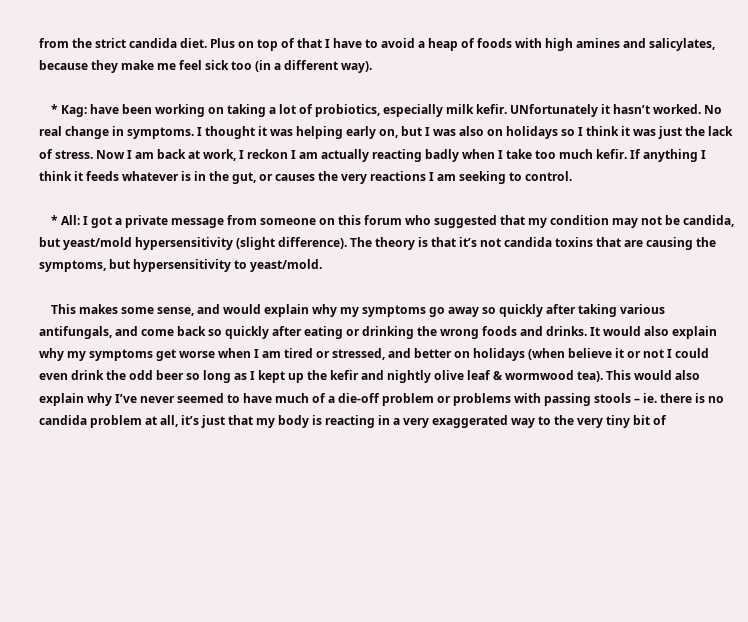from the strict candida diet. Plus on top of that I have to avoid a heap of foods with high amines and salicylates, because they make me feel sick too (in a different way).

    * Kag: have been working on taking a lot of probiotics, especially milk kefir. UNfortunately it hasn’t worked. No real change in symptoms. I thought it was helping early on, but I was also on holidays so I think it was just the lack of stress. Now I am back at work, I reckon I am actually reacting badly when I take too much kefir. If anything I think it feeds whatever is in the gut, or causes the very reactions I am seeking to control.

    * All: I got a private message from someone on this forum who suggested that my condition may not be candida, but yeast/mold hypersensitivity (slight difference). The theory is that it’s not candida toxins that are causing the symptoms, but hypersensitivity to yeast/mold.

    This makes some sense, and would explain why my symptoms go away so quickly after taking various antifungals, and come back so quickly after eating or drinking the wrong foods and drinks. It would also explain why my symptoms get worse when I am tired or stressed, and better on holidays (when believe it or not I could even drink the odd beer so long as I kept up the kefir and nightly olive leaf & wormwood tea). This would also explain why I’ve never seemed to have much of a die-off problem or problems with passing stools – ie. there is no candida problem at all, it’s just that my body is reacting in a very exaggerated way to the very tiny bit of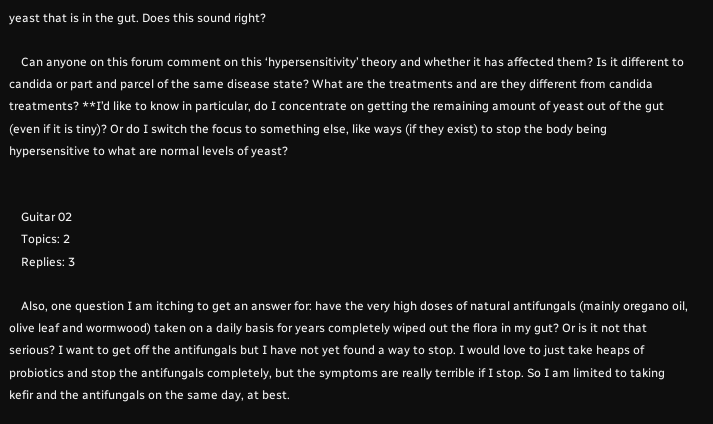yeast that is in the gut. Does this sound right?

    Can anyone on this forum comment on this ‘hypersensitivity’ theory and whether it has affected them? Is it different to candida or part and parcel of the same disease state? What are the treatments and are they different from candida treatments? **I’d like to know in particular, do I concentrate on getting the remaining amount of yeast out of the gut (even if it is tiny)? Or do I switch the focus to something else, like ways (if they exist) to stop the body being hypersensitive to what are normal levels of yeast?


    Guitar 02
    Topics: 2
    Replies: 3

    Also, one question I am itching to get an answer for: have the very high doses of natural antifungals (mainly oregano oil, olive leaf and wormwood) taken on a daily basis for years completely wiped out the flora in my gut? Or is it not that serious? I want to get off the antifungals but I have not yet found a way to stop. I would love to just take heaps of probiotics and stop the antifungals completely, but the symptoms are really terrible if I stop. So I am limited to taking kefir and the antifungals on the same day, at best.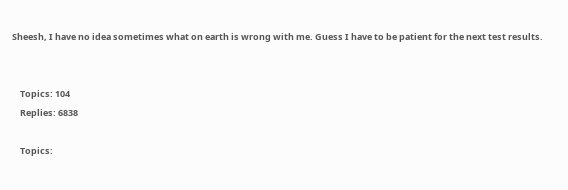Sheesh, I have no idea sometimes what on earth is wrong with me. Guess I have to be patient for the next test results.


    Topics: 104
    Replies: 6838

    Topics: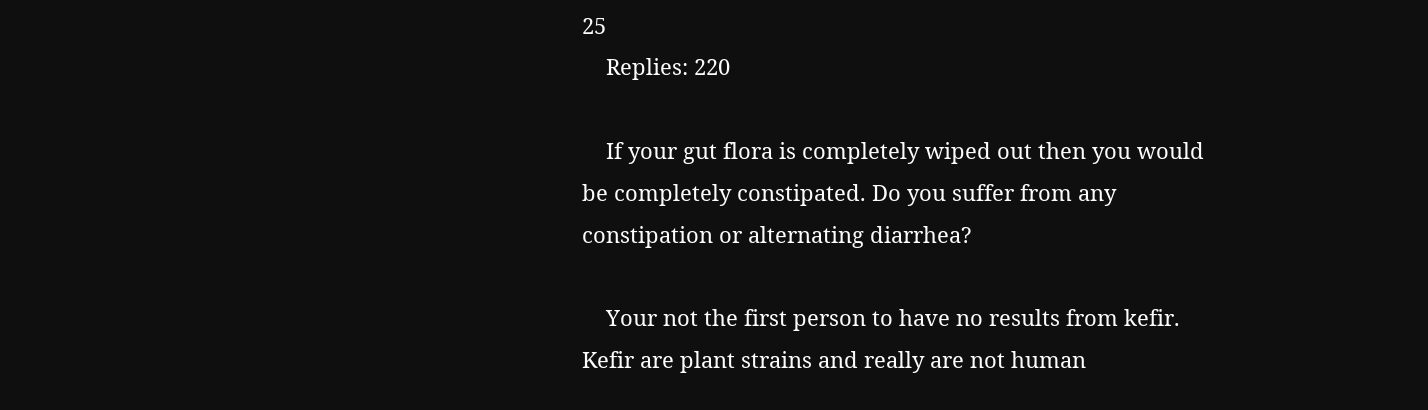25
    Replies: 220

    If your gut flora is completely wiped out then you would be completely constipated. Do you suffer from any constipation or alternating diarrhea?

    Your not the first person to have no results from kefir. Kefir are plant strains and really are not human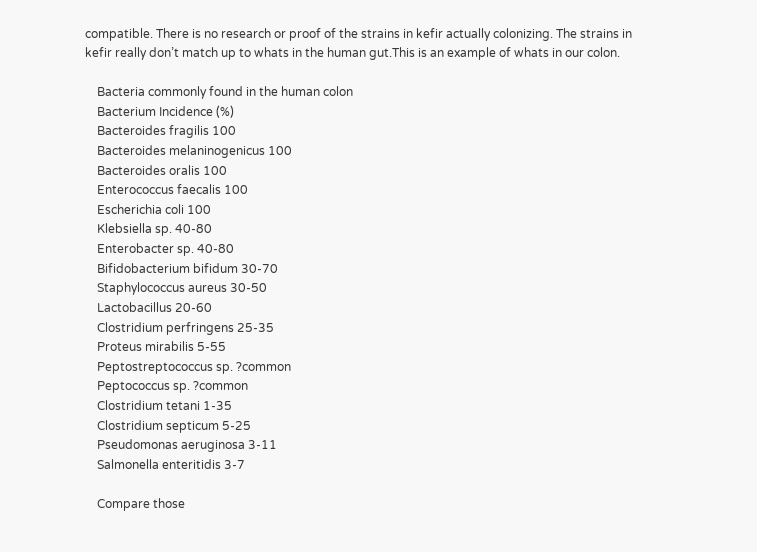compatible. There is no research or proof of the strains in kefir actually colonizing. The strains in kefir really don’t match up to whats in the human gut.This is an example of whats in our colon.

    Bacteria commonly found in the human colon
    Bacterium Incidence (%)
    Bacteroides fragilis 100
    Bacteroides melaninogenicus 100
    Bacteroides oralis 100
    Enterococcus faecalis 100
    Escherichia coli 100
    Klebsiella sp. 40-80
    Enterobacter sp. 40-80
    Bifidobacterium bifidum 30-70
    Staphylococcus aureus 30-50
    Lactobacillus 20-60
    Clostridium perfringens 25-35
    Proteus mirabilis 5-55
    Peptostreptococcus sp. ?common
    Peptococcus sp. ?common
    Clostridium tetani 1-35
    Clostridium septicum 5-25
    Pseudomonas aeruginosa 3-11
    Salmonella enteritidis 3-7

    Compare those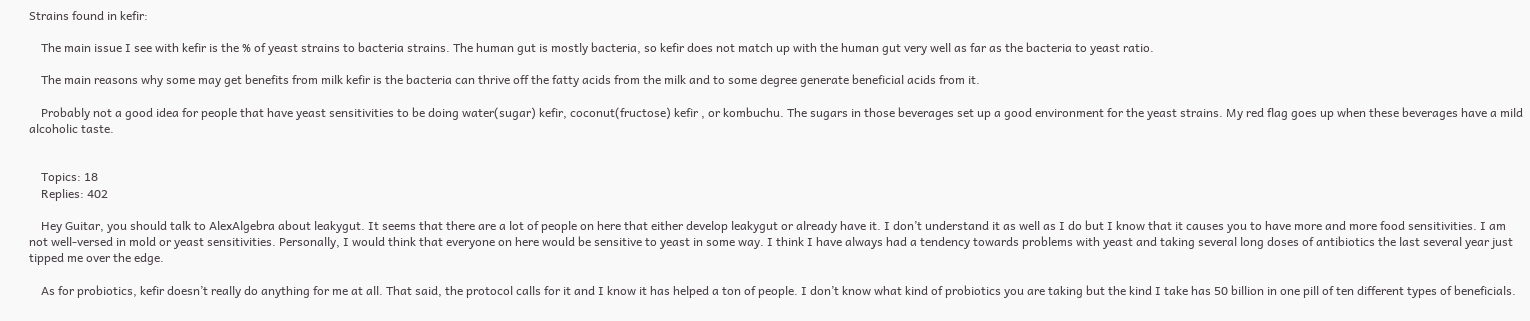Strains found in kefir:

    The main issue I see with kefir is the % of yeast strains to bacteria strains. The human gut is mostly bacteria, so kefir does not match up with the human gut very well as far as the bacteria to yeast ratio.

    The main reasons why some may get benefits from milk kefir is the bacteria can thrive off the fatty acids from the milk and to some degree generate beneficial acids from it.

    Probably not a good idea for people that have yeast sensitivities to be doing water(sugar) kefir, coconut(fructose) kefir , or kombuchu. The sugars in those beverages set up a good environment for the yeast strains. My red flag goes up when these beverages have a mild alcoholic taste.


    Topics: 18
    Replies: 402

    Hey Guitar, you should talk to AlexAlgebra about leakygut. It seems that there are a lot of people on here that either develop leakygut or already have it. I don’t understand it as well as I do but I know that it causes you to have more and more food sensitivities. I am not well-versed in mold or yeast sensitivities. Personally, I would think that everyone on here would be sensitive to yeast in some way. I think I have always had a tendency towards problems with yeast and taking several long doses of antibiotics the last several year just tipped me over the edge.

    As for probiotics, kefir doesn’t really do anything for me at all. That said, the protocol calls for it and I know it has helped a ton of people. I don’t know what kind of probiotics you are taking but the kind I take has 50 billion in one pill of ten different types of beneficials.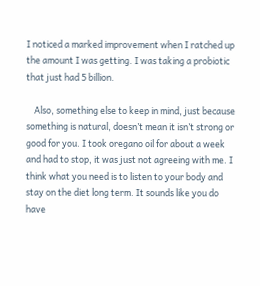I noticed a marked improvement when I ratched up the amount I was getting. I was taking a probiotic that just had 5 billion.

    Also, something else to keep in mind, just because something is natural, doesn’t mean it isn’t strong or good for you. I took oregano oil for about a week and had to stop, it was just not agreeing with me. I think what you need is to listen to your body and stay on the diet long term. It sounds like you do have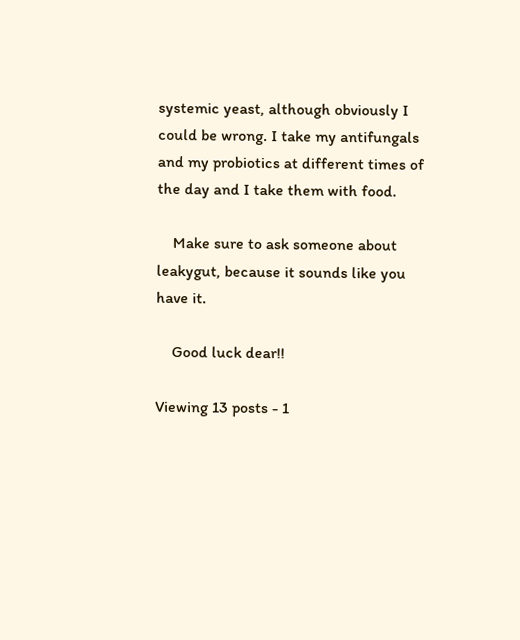systemic yeast, although obviously I could be wrong. I take my antifungals and my probiotics at different times of the day and I take them with food.

    Make sure to ask someone about leakygut, because it sounds like you have it.

    Good luck dear!!

Viewing 13 posts - 1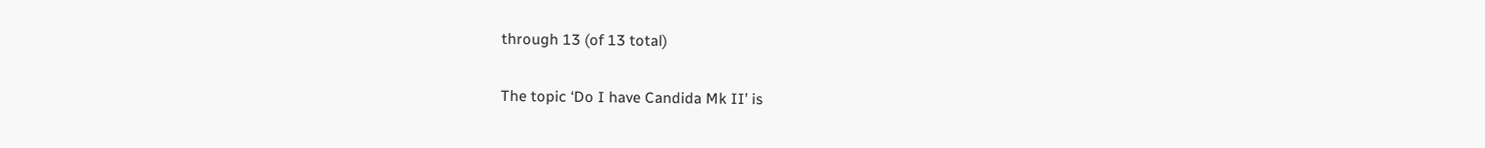through 13 (of 13 total)

The topic ‘Do I have Candida Mk II’ is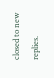closed to new replies.